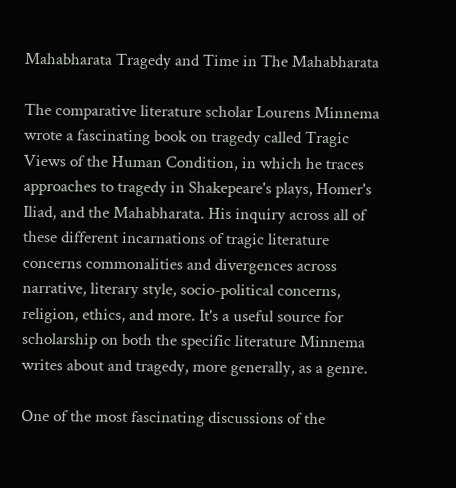Mahabharata Tragedy and Time in The Mahabharata

The comparative literature scholar Lourens Minnema wrote a fascinating book on tragedy called Tragic Views of the Human Condition, in which he traces approaches to tragedy in Shakepeare's plays, Homer's Iliad, and the Mahabharata. His inquiry across all of these different incarnations of tragic literature concerns commonalities and divergences across narrative, literary style, socio-political concerns, religion, ethics, and more. It's a useful source for scholarship on both the specific literature Minnema writes about and tragedy, more generally, as a genre.

One of the most fascinating discussions of the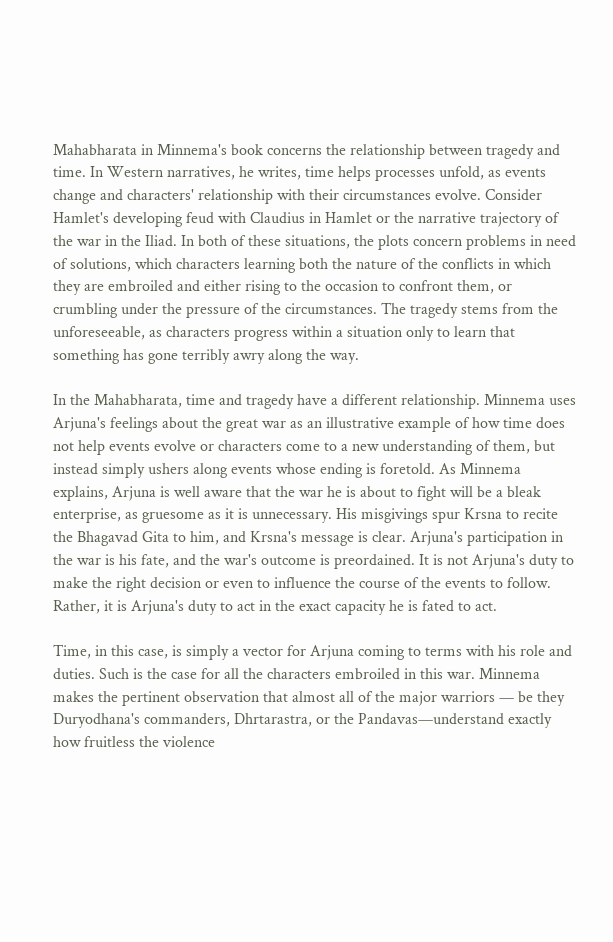Mahabharata in Minnema's book concerns the relationship between tragedy and time. In Western narratives, he writes, time helps processes unfold, as events change and characters' relationship with their circumstances evolve. Consider Hamlet's developing feud with Claudius in Hamlet or the narrative trajectory of the war in the Iliad. In both of these situations, the plots concern problems in need of solutions, which characters learning both the nature of the conflicts in which they are embroiled and either rising to the occasion to confront them, or crumbling under the pressure of the circumstances. The tragedy stems from the unforeseeable, as characters progress within a situation only to learn that something has gone terribly awry along the way.

In the Mahabharata, time and tragedy have a different relationship. Minnema uses Arjuna's feelings about the great war as an illustrative example of how time does not help events evolve or characters come to a new understanding of them, but instead simply ushers along events whose ending is foretold. As Minnema explains, Arjuna is well aware that the war he is about to fight will be a bleak enterprise, as gruesome as it is unnecessary. His misgivings spur Krsna to recite the Bhagavad Gita to him, and Krsna's message is clear. Arjuna's participation in the war is his fate, and the war's outcome is preordained. It is not Arjuna's duty to make the right decision or even to influence the course of the events to follow. Rather, it is Arjuna's duty to act in the exact capacity he is fated to act.

Time, in this case, is simply a vector for Arjuna coming to terms with his role and duties. Such is the case for all the characters embroiled in this war. Minnema makes the pertinent observation that almost all of the major warriors — be they Duryodhana's commanders, Dhrtarastra, or the Pandavas—understand exactly how fruitless the violence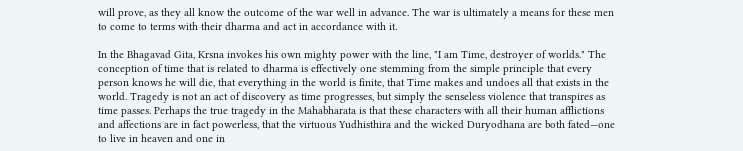will prove, as they all know the outcome of the war well in advance. The war is ultimately a means for these men to come to terms with their dharma and act in accordance with it.

In the Bhagavad Gita, Krsna invokes his own mighty power with the line, "I am Time, destroyer of worlds." The conception of time that is related to dharma is effectively one stemming from the simple principle that every person knows he will die, that everything in the world is finite, that Time makes and undoes all that exists in the world. Tragedy is not an act of discovery as time progresses, but simply the senseless violence that transpires as time passes. Perhaps the true tragedy in the Mahabharata is that these characters with all their human afflictions and affections are in fact powerless, that the virtuous Yudhisthira and the wicked Duryodhana are both fated—one to live in heaven and one in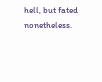hell, but fated nonetheless.